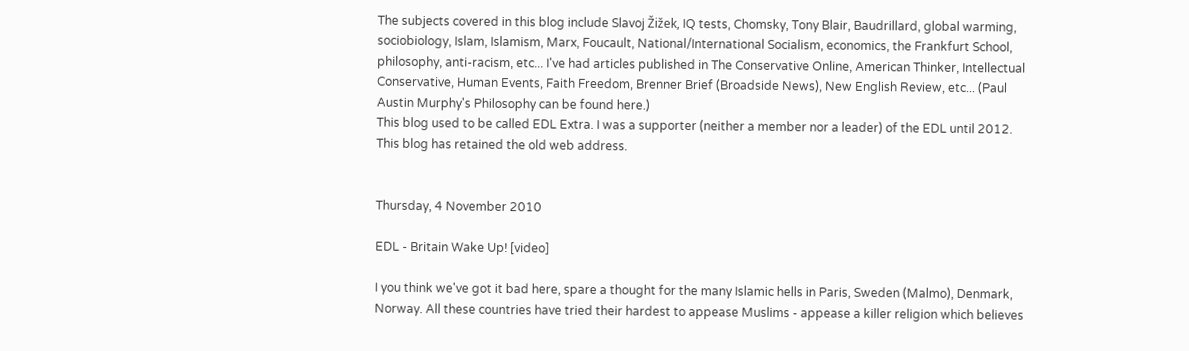The subjects covered in this blog include Slavoj Žižek, IQ tests, Chomsky, Tony Blair, Baudrillard, global warming, sociobiology, Islam, Islamism, Marx, Foucault, National/International Socialism, economics, the Frankfurt School, philosophy, anti-racism, etc... I've had articles published in The Conservative Online, American Thinker, Intellectual Conservative, Human Events, Faith Freedom, Brenner Brief (Broadside News), New English Review, etc... (Paul Austin Murphy's Philosophy can be found here.)
This blog used to be called EDL Extra. I was a supporter (neither a member nor a leader) of the EDL until 2012. This blog has retained the old web address.


Thursday, 4 November 2010

EDL - Britain Wake Up! [video]

I you think we've got it bad here, spare a thought for the many Islamic hells in Paris, Sweden (Malmo), Denmark, Norway. All these countries have tried their hardest to appease Muslims - appease a killer religion which believes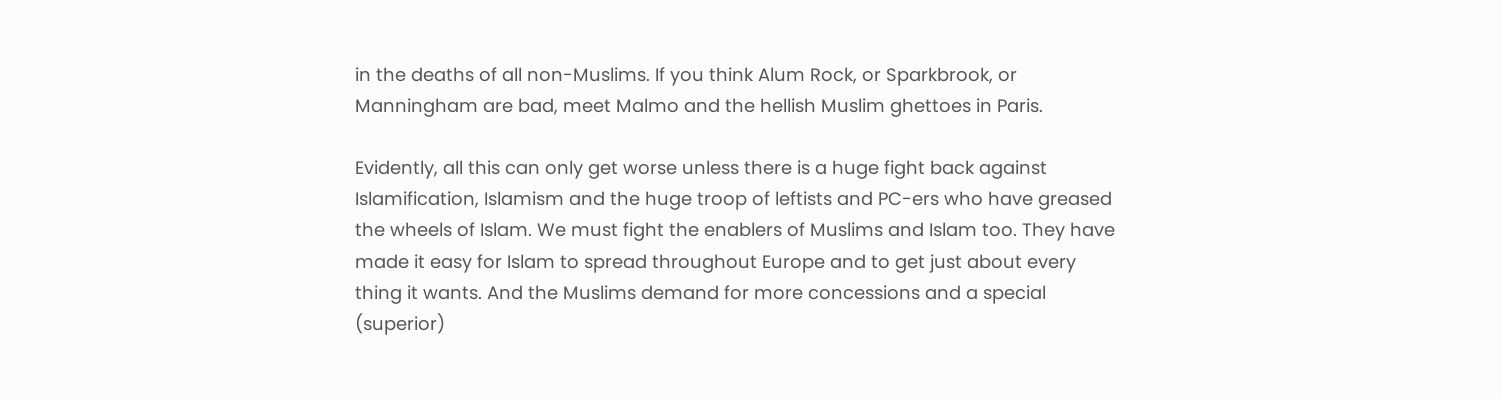in the deaths of all non-Muslims. If you think Alum Rock, or Sparkbrook, or Manningham are bad, meet Malmo and the hellish Muslim ghettoes in Paris.

Evidently, all this can only get worse unless there is a huge fight back against Islamification, Islamism and the huge troop of leftists and PC-ers who have greased the wheels of Islam. We must fight the enablers of Muslims and Islam too. They have made it easy for Islam to spread throughout Europe and to get just about every thing it wants. And the Muslims demand for more concessions and a special (superior)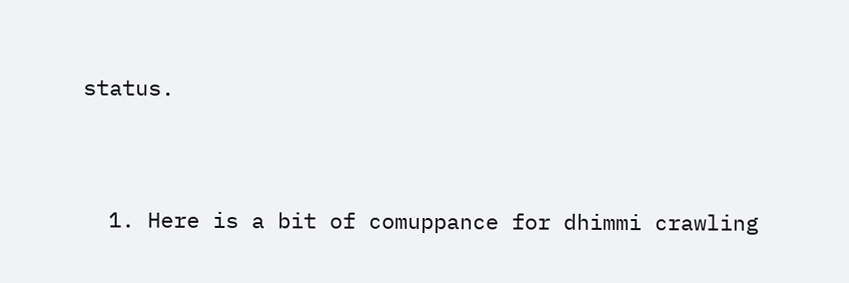status.


  1. Here is a bit of comuppance for dhimmi crawling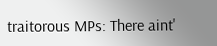traitorous MPs: There aint'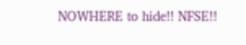NOWHERE to hide!! NFSE!!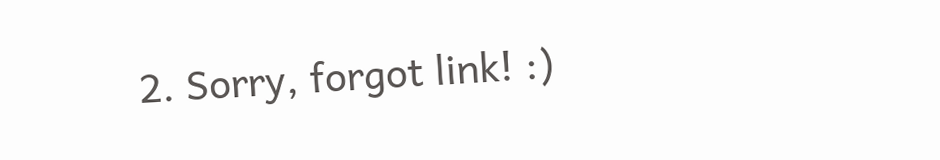2. Sorry, forgot link! :)